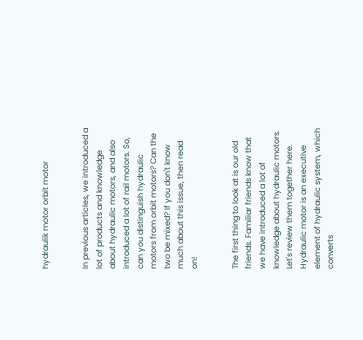hydraulik motor orbit motor


In previous articles, we introduced a lot of products and knowledge about hydraulic motors, and also introduced a lot of rail motors. So, can you distinguish hydraulic motors from orbit motors? Can the two be mixed? If you don't know much about this issue, then read on!


The first thing to look at is our old friends. Familiar friends know that we have introduced a lot of knowledge about hydraulic motors. Let's review them together here. Hydraulic motor is an executive element of hydraulic system, which converts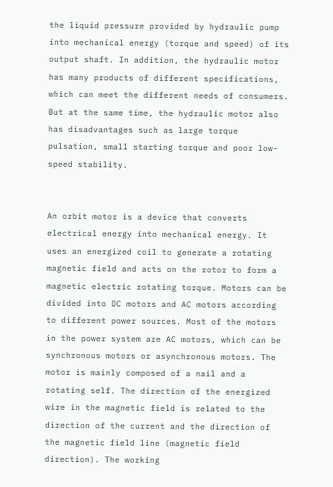the liquid pressure provided by hydraulic pump into mechanical energy (torque and speed) of its output shaft. In addition, the hydraulic motor has many products of different specifications, which can meet the different needs of consumers. But at the same time, the hydraulic motor also has disadvantages such as large torque pulsation, small starting torque and poor low-speed stability.


An orbit motor is a device that converts electrical energy into mechanical energy. It uses an energized coil to generate a rotating magnetic field and acts on the rotor to form a magnetic electric rotating torque. Motors can be divided into DC motors and AC motors according to different power sources. Most of the motors in the power system are AC motors, which can be synchronous motors or asynchronous motors. The motor is mainly composed of a nail and a rotating self. The direction of the energized wire in the magnetic field is related to the direction of the current and the direction of the magnetic field line (magnetic field direction). The working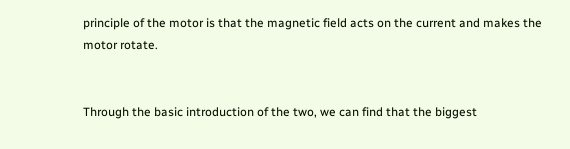principle of the motor is that the magnetic field acts on the current and makes the motor rotate.


Through the basic introduction of the two, we can find that the biggest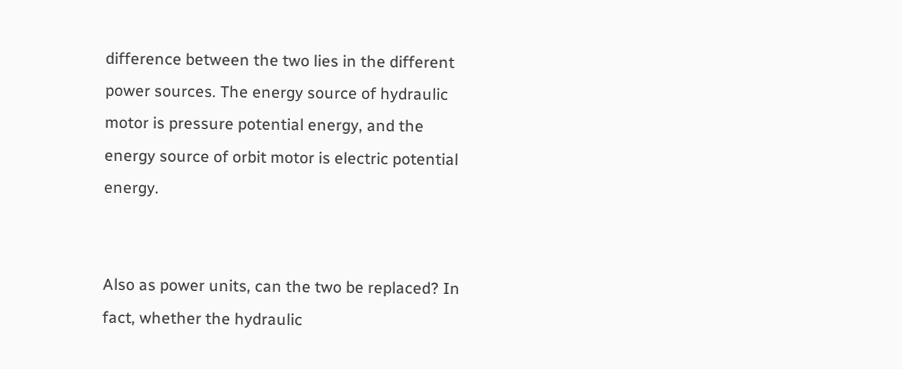difference between the two lies in the different power sources. The energy source of hydraulic motor is pressure potential energy, and the energy source of orbit motor is electric potential energy.


Also as power units, can the two be replaced? In fact, whether the hydraulic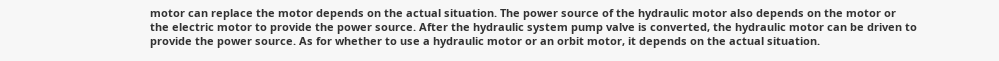motor can replace the motor depends on the actual situation. The power source of the hydraulic motor also depends on the motor or the electric motor to provide the power source. After the hydraulic system pump valve is converted, the hydraulic motor can be driven to provide the power source. As for whether to use a hydraulic motor or an orbit motor, it depends on the actual situation.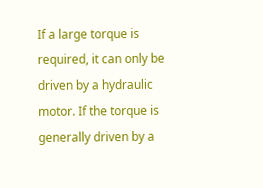If a large torque is required, it can only be driven by a hydraulic motor. If the torque is generally driven by a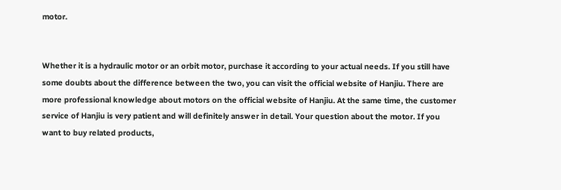motor.


Whether it is a hydraulic motor or an orbit motor, purchase it according to your actual needs. If you still have some doubts about the difference between the two, you can visit the official website of Hanjiu. There are more professional knowledge about motors on the official website of Hanjiu. At the same time, the customer service of Hanjiu is very patient and will definitely answer in detail. Your question about the motor. If you want to buy related products,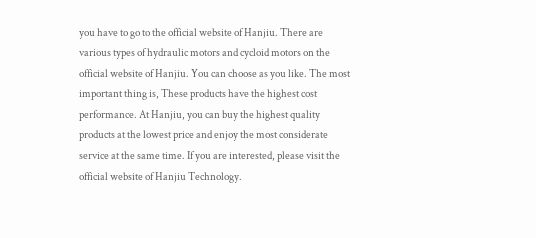you have to go to the official website of Hanjiu. There are various types of hydraulic motors and cycloid motors on the official website of Hanjiu. You can choose as you like. The most important thing is, These products have the highest cost performance. At Hanjiu, you can buy the highest quality products at the lowest price and enjoy the most considerate service at the same time. If you are interested, please visit the official website of Hanjiu Technology.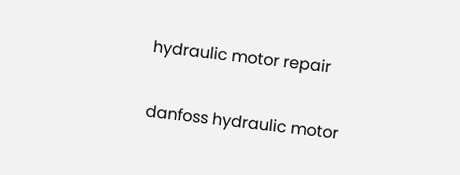hydraulic motor repair

danfoss hydraulic motor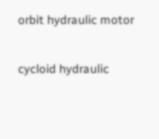orbit hydraulic motor

cycloid hydraulic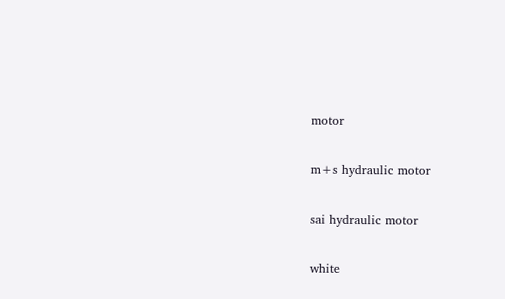motor

m+s hydraulic motor

sai hydraulic motor

white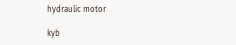hydraulic motor

kyb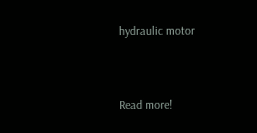hydraulic motor


Read more!